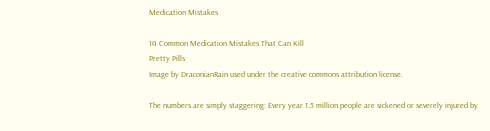Medication Mistakes

10 Common Medication Mistakes That Can Kill
Pretty Pills
Image by DraconianRain used under the creative commons attribution license.

The numbers are simply staggering: Every year 1.5 million people are sickened or severely injured by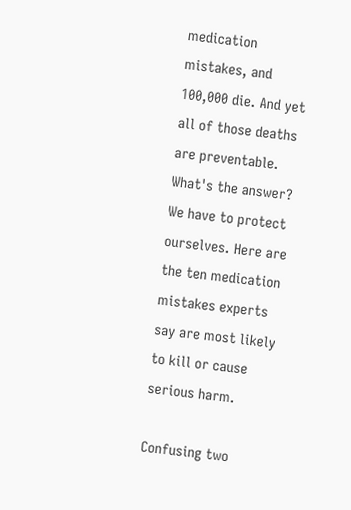medication mistakes, and 100,000 die. And yet all of those deaths are preventable. What's the answer? We have to protect ourselves. Here are the ten medication mistakes experts say are most likely to kill or cause serious harm.

Confusing two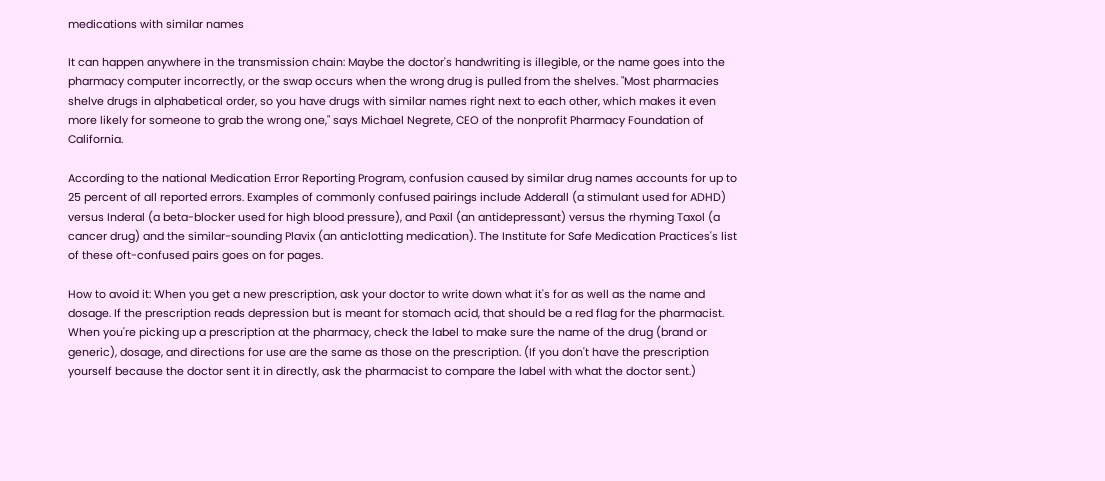medications with similar names

It can happen anywhere in the transmission chain: Maybe the doctor's handwriting is illegible, or the name goes into the pharmacy computer incorrectly, or the swap occurs when the wrong drug is pulled from the shelves. "Most pharmacies shelve drugs in alphabetical order, so you have drugs with similar names right next to each other, which makes it even more likely for someone to grab the wrong one," says Michael Negrete, CEO of the nonprofit Pharmacy Foundation of California.

According to the national Medication Error Reporting Program, confusion caused by similar drug names accounts for up to 25 percent of all reported errors. Examples of commonly confused pairings include Adderall (a stimulant used for ADHD) versus Inderal (a beta-blocker used for high blood pressure), and Paxil (an antidepressant) versus the rhyming Taxol (a cancer drug) and the similar-sounding Plavix (an anticlotting medication). The Institute for Safe Medication Practices's list of these oft-confused pairs goes on for pages.

How to avoid it: When you get a new prescription, ask your doctor to write down what it's for as well as the name and dosage. If the prescription reads depression but is meant for stomach acid, that should be a red flag for the pharmacist. When you're picking up a prescription at the pharmacy, check the label to make sure the name of the drug (brand or generic), dosage, and directions for use are the same as those on the prescription. (If you don't have the prescription yourself because the doctor sent it in directly, ask the pharmacist to compare the label with what the doctor sent.)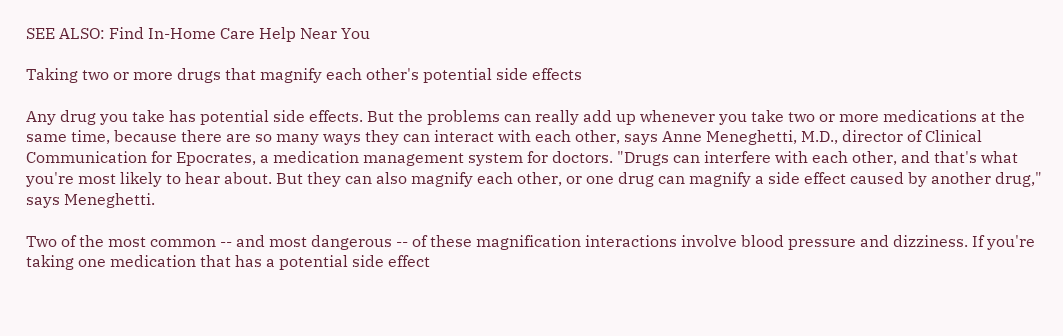SEE ALSO: Find In-Home Care Help Near You

Taking two or more drugs that magnify each other's potential side effects

Any drug you take has potential side effects. But the problems can really add up whenever you take two or more medications at the same time, because there are so many ways they can interact with each other, says Anne Meneghetti, M.D., director of Clinical Communication for Epocrates, a medication management system for doctors. "Drugs can interfere with each other, and that's what you're most likely to hear about. But they can also magnify each other, or one drug can magnify a side effect caused by another drug," says Meneghetti.

Two of the most common -- and most dangerous -- of these magnification interactions involve blood pressure and dizziness. If you're taking one medication that has a potential side effect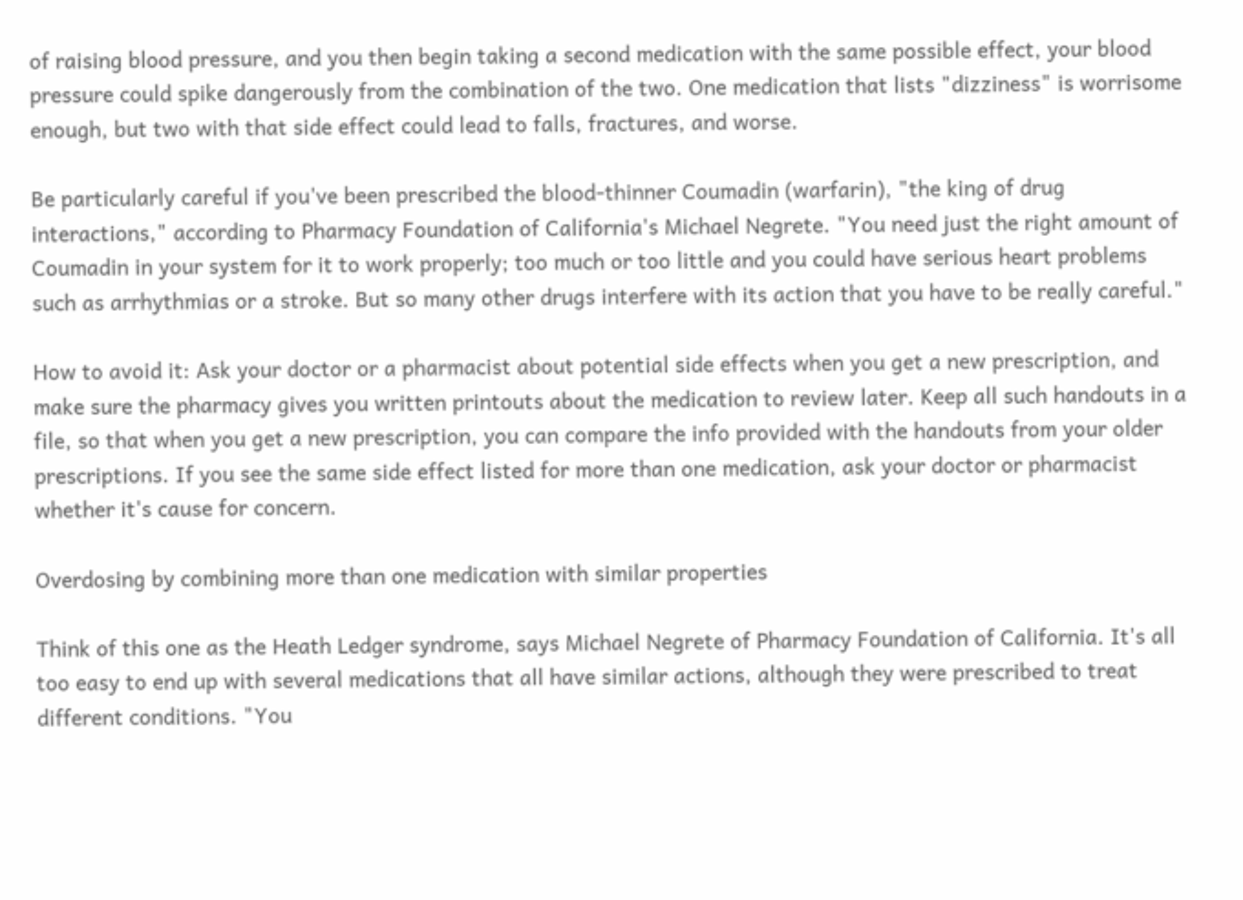of raising blood pressure, and you then begin taking a second medication with the same possible effect, your blood pressure could spike dangerously from the combination of the two. One medication that lists "dizziness" is worrisome enough, but two with that side effect could lead to falls, fractures, and worse.

Be particularly careful if you've been prescribed the blood-thinner Coumadin (warfarin), "the king of drug interactions," according to Pharmacy Foundation of California's Michael Negrete. "You need just the right amount of Coumadin in your system for it to work properly; too much or too little and you could have serious heart problems such as arrhythmias or a stroke. But so many other drugs interfere with its action that you have to be really careful."

How to avoid it: Ask your doctor or a pharmacist about potential side effects when you get a new prescription, and make sure the pharmacy gives you written printouts about the medication to review later. Keep all such handouts in a file, so that when you get a new prescription, you can compare the info provided with the handouts from your older prescriptions. If you see the same side effect listed for more than one medication, ask your doctor or pharmacist whether it's cause for concern.

Overdosing by combining more than one medication with similar properties

Think of this one as the Heath Ledger syndrome, says Michael Negrete of Pharmacy Foundation of California. It's all too easy to end up with several medications that all have similar actions, although they were prescribed to treat different conditions. "You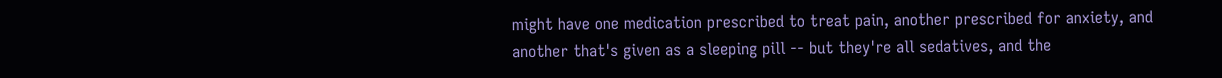might have one medication prescribed to treat pain, another prescribed for anxiety, and another that's given as a sleeping pill -- but they're all sedatives, and the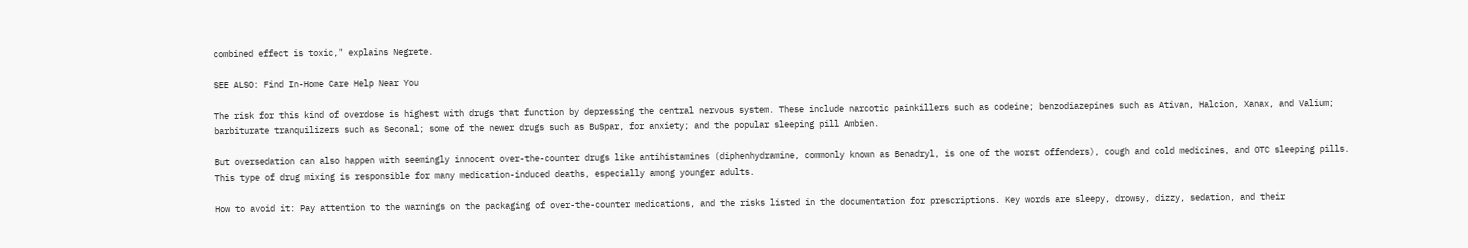combined effect is toxic," explains Negrete.

SEE ALSO: Find In-Home Care Help Near You

The risk for this kind of overdose is highest with drugs that function by depressing the central nervous system. These include narcotic painkillers such as codeine; benzodiazepines such as Ativan, Halcion, Xanax, and Valium; barbiturate tranquilizers such as Seconal; some of the newer drugs such as BuSpar, for anxiety; and the popular sleeping pill Ambien.

But oversedation can also happen with seemingly innocent over-the-counter drugs like antihistamines (diphenhydramine, commonly known as Benadryl, is one of the worst offenders), cough and cold medicines, and OTC sleeping pills. This type of drug mixing is responsible for many medication-induced deaths, especially among younger adults.

How to avoid it: Pay attention to the warnings on the packaging of over-the-counter medications, and the risks listed in the documentation for prescriptions. Key words are sleepy, drowsy, dizzy, sedation, and their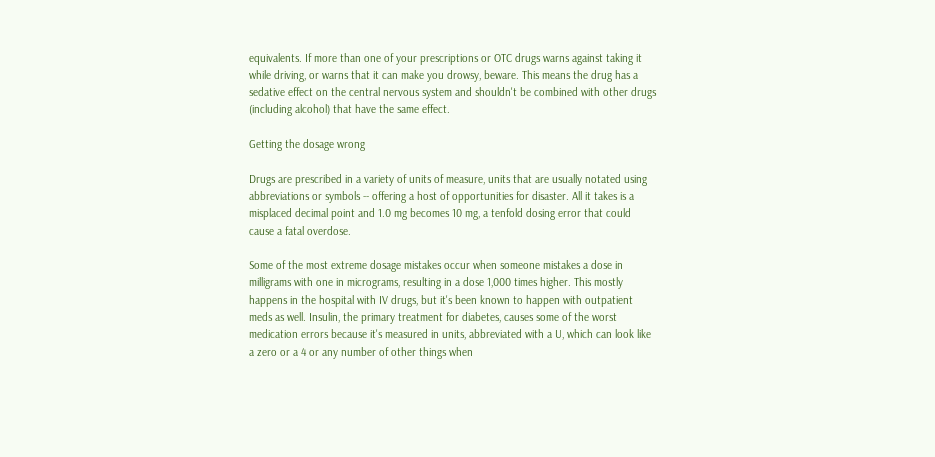equivalents. If more than one of your prescriptions or OTC drugs warns against taking it while driving, or warns that it can make you drowsy, beware. This means the drug has a sedative effect on the central nervous system and shouldn't be combined with other drugs (including alcohol) that have the same effect.

Getting the dosage wrong

Drugs are prescribed in a variety of units of measure, units that are usually notated using abbreviations or symbols -- offering a host of opportunities for disaster. All it takes is a misplaced decimal point and 1.0 mg becomes 10 mg, a tenfold dosing error that could cause a fatal overdose.

Some of the most extreme dosage mistakes occur when someone mistakes a dose in milligrams with one in micrograms, resulting in a dose 1,000 times higher. This mostly happens in the hospital with IV drugs, but it's been known to happen with outpatient meds as well. Insulin, the primary treatment for diabetes, causes some of the worst medication errors because it's measured in units, abbreviated with a U, which can look like a zero or a 4 or any number of other things when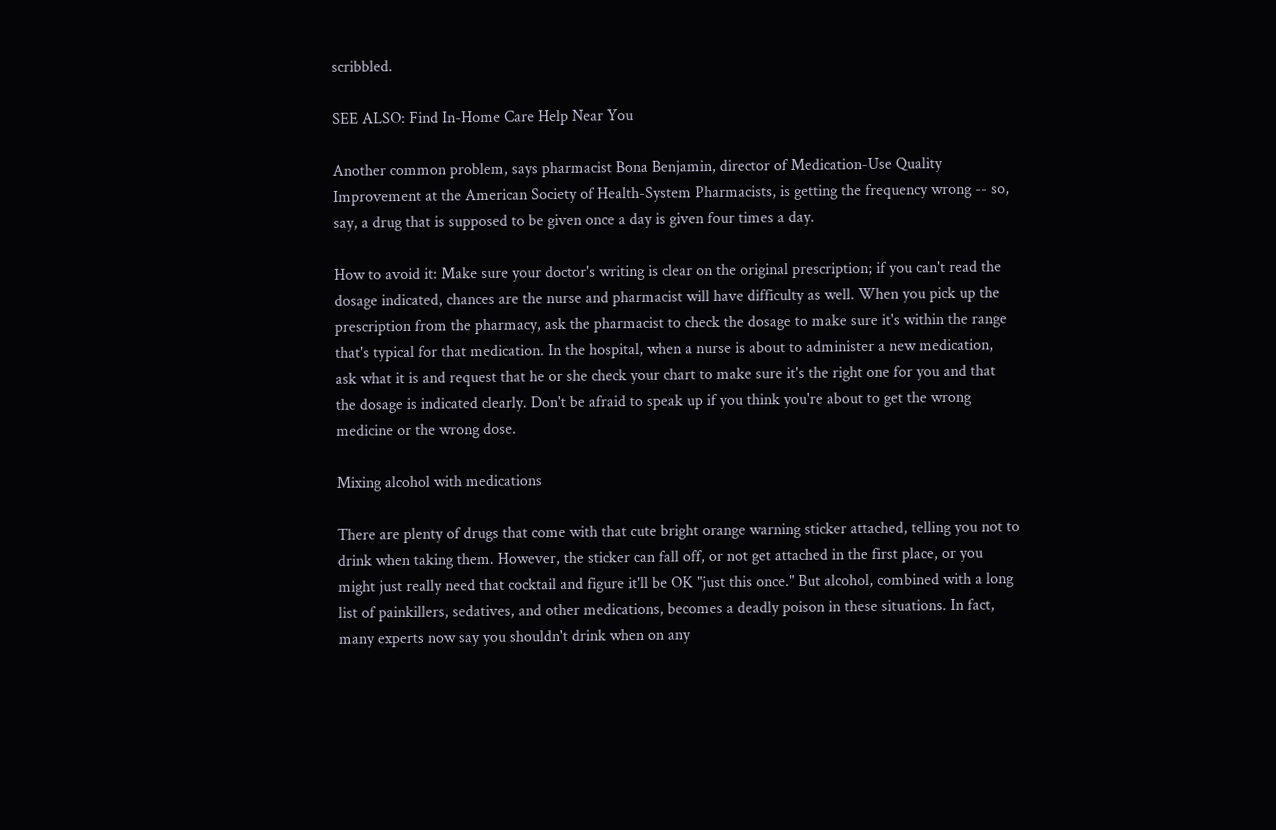scribbled.

SEE ALSO: Find In-Home Care Help Near You

Another common problem, says pharmacist Bona Benjamin, director of Medication-Use Quality Improvement at the American Society of Health-System Pharmacists, is getting the frequency wrong -- so, say, a drug that is supposed to be given once a day is given four times a day.

How to avoid it: Make sure your doctor's writing is clear on the original prescription; if you can't read the dosage indicated, chances are the nurse and pharmacist will have difficulty as well. When you pick up the prescription from the pharmacy, ask the pharmacist to check the dosage to make sure it's within the range that's typical for that medication. In the hospital, when a nurse is about to administer a new medication, ask what it is and request that he or she check your chart to make sure it's the right one for you and that the dosage is indicated clearly. Don't be afraid to speak up if you think you're about to get the wrong medicine or the wrong dose.

Mixing alcohol with medications

There are plenty of drugs that come with that cute bright orange warning sticker attached, telling you not to drink when taking them. However, the sticker can fall off, or not get attached in the first place, or you might just really need that cocktail and figure it'll be OK "just this once." But alcohol, combined with a long list of painkillers, sedatives, and other medications, becomes a deadly poison in these situations. In fact, many experts now say you shouldn't drink when on any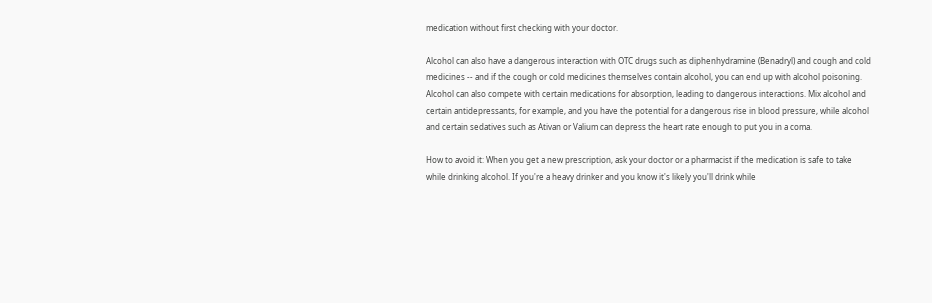medication without first checking with your doctor.

Alcohol can also have a dangerous interaction with OTC drugs such as diphenhydramine (Benadryl) and cough and cold medicines -- and if the cough or cold medicines themselves contain alcohol, you can end up with alcohol poisoning. Alcohol can also compete with certain medications for absorption, leading to dangerous interactions. Mix alcohol and certain antidepressants, for example, and you have the potential for a dangerous rise in blood pressure, while alcohol and certain sedatives such as Ativan or Valium can depress the heart rate enough to put you in a coma.

How to avoid it: When you get a new prescription, ask your doctor or a pharmacist if the medication is safe to take while drinking alcohol. If you're a heavy drinker and you know it's likely you'll drink while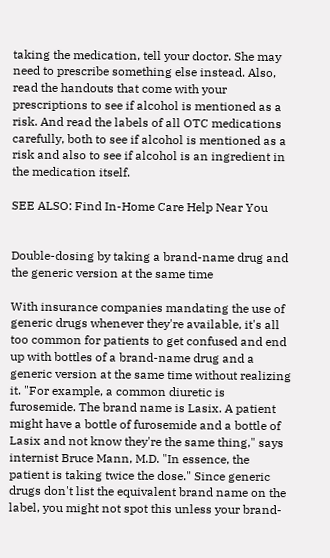taking the medication, tell your doctor. She may need to prescribe something else instead. Also, read the handouts that come with your prescriptions to see if alcohol is mentioned as a risk. And read the labels of all OTC medications carefully, both to see if alcohol is mentioned as a risk and also to see if alcohol is an ingredient in the medication itself.

SEE ALSO: Find In-Home Care Help Near You


Double-dosing by taking a brand-name drug and the generic version at the same time

With insurance companies mandating the use of generic drugs whenever they're available, it's all too common for patients to get confused and end up with bottles of a brand-name drug and a generic version at the same time without realizing it. "For example, a common diuretic is furosemide. The brand name is Lasix. A patient might have a bottle of furosemide and a bottle of Lasix and not know they're the same thing," says internist Bruce Mann, M.D. "In essence, the patient is taking twice the dose." Since generic drugs don't list the equivalent brand name on the label, you might not spot this unless your brand-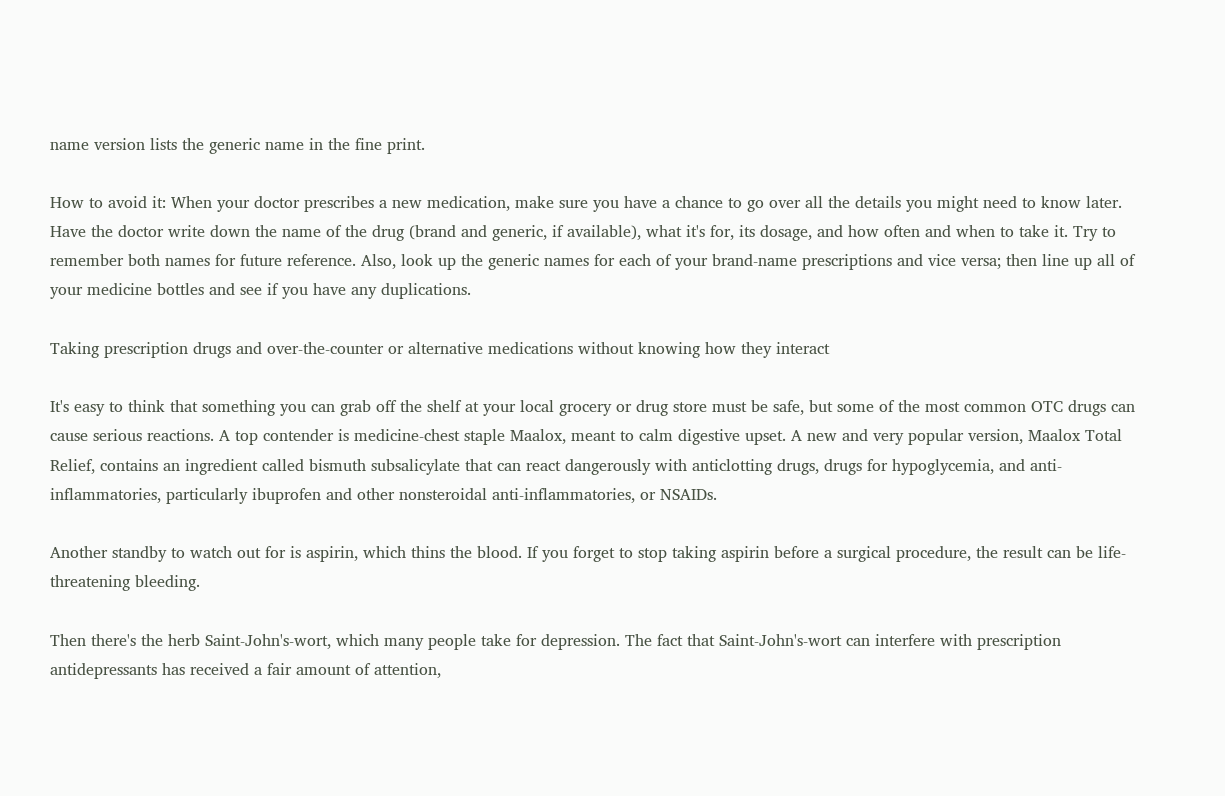name version lists the generic name in the fine print.

How to avoid it: When your doctor prescribes a new medication, make sure you have a chance to go over all the details you might need to know later. Have the doctor write down the name of the drug (brand and generic, if available), what it's for, its dosage, and how often and when to take it. Try to remember both names for future reference. Also, look up the generic names for each of your brand-name prescriptions and vice versa; then line up all of your medicine bottles and see if you have any duplications.

Taking prescription drugs and over-the-counter or alternative medications without knowing how they interact

It's easy to think that something you can grab off the shelf at your local grocery or drug store must be safe, but some of the most common OTC drugs can cause serious reactions. A top contender is medicine-chest staple Maalox, meant to calm digestive upset. A new and very popular version, Maalox Total Relief, contains an ingredient called bismuth subsalicylate that can react dangerously with anticlotting drugs, drugs for hypoglycemia, and anti-inflammatories, particularly ibuprofen and other nonsteroidal anti-inflammatories, or NSAIDs.

Another standby to watch out for is aspirin, which thins the blood. If you forget to stop taking aspirin before a surgical procedure, the result can be life-threatening bleeding.

Then there's the herb Saint-John's-wort, which many people take for depression. The fact that Saint-John's-wort can interfere with prescription antidepressants has received a fair amount of attention,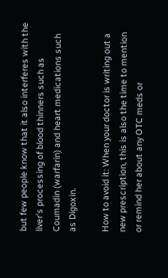but few people know that it also interferes with the liver's processing of blood thinners such as Coumadin (warfarin) and heart medications such as Digoxin.

How to avoid it: When your doctor is writing out a new prescription, this is also the time to mention or remind her about any OTC meds or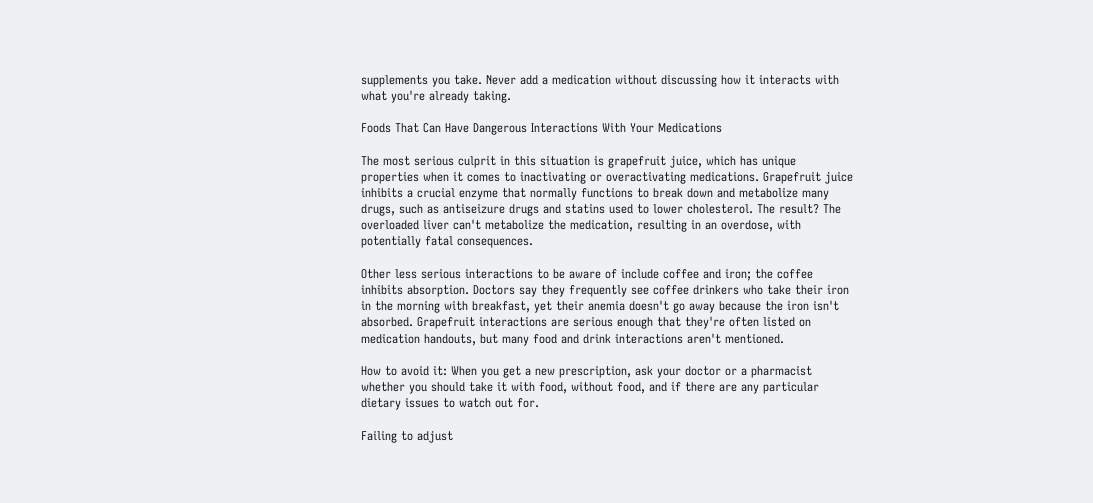supplements you take. Never add a medication without discussing how it interacts with what you're already taking.

Foods That Can Have Dangerous Interactions With Your Medications

The most serious culprit in this situation is grapefruit juice, which has unique properties when it comes to inactivating or overactivating medications. Grapefruit juice inhibits a crucial enzyme that normally functions to break down and metabolize many drugs, such as antiseizure drugs and statins used to lower cholesterol. The result? The overloaded liver can't metabolize the medication, resulting in an overdose, with potentially fatal consequences.

Other less serious interactions to be aware of include coffee and iron; the coffee inhibits absorption. Doctors say they frequently see coffee drinkers who take their iron in the morning with breakfast, yet their anemia doesn't go away because the iron isn't absorbed. Grapefruit interactions are serious enough that they're often listed on medication handouts, but many food and drink interactions aren't mentioned.

How to avoid it: When you get a new prescription, ask your doctor or a pharmacist whether you should take it with food, without food, and if there are any particular dietary issues to watch out for.

Failing to adjust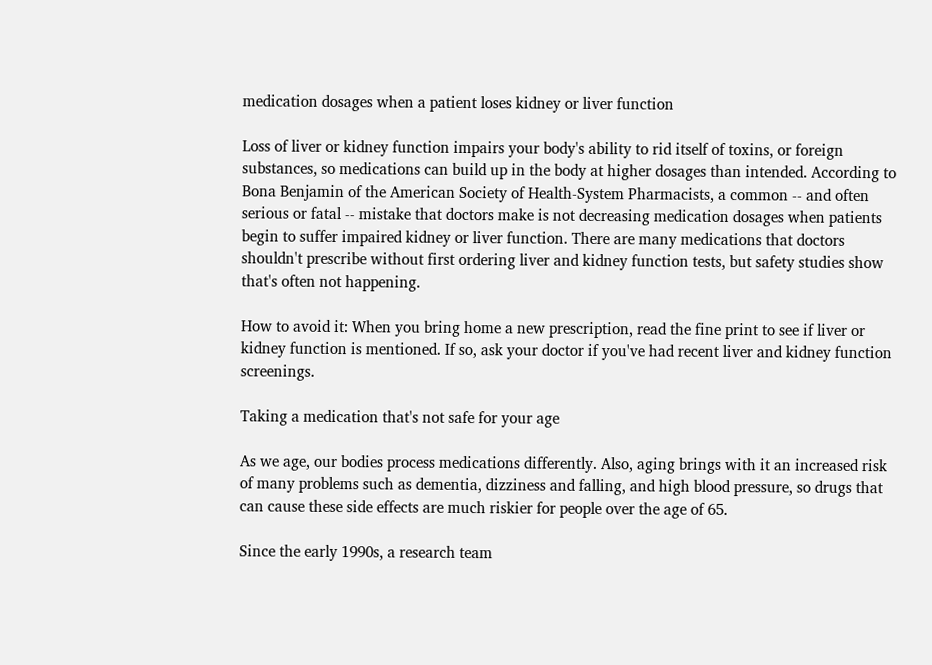medication dosages when a patient loses kidney or liver function

Loss of liver or kidney function impairs your body's ability to rid itself of toxins, or foreign substances, so medications can build up in the body at higher dosages than intended. According to Bona Benjamin of the American Society of Health-System Pharmacists, a common -- and often serious or fatal -- mistake that doctors make is not decreasing medication dosages when patients begin to suffer impaired kidney or liver function. There are many medications that doctors shouldn't prescribe without first ordering liver and kidney function tests, but safety studies show that's often not happening.

How to avoid it: When you bring home a new prescription, read the fine print to see if liver or kidney function is mentioned. If so, ask your doctor if you've had recent liver and kidney function screenings.

Taking a medication that's not safe for your age

As we age, our bodies process medications differently. Also, aging brings with it an increased risk of many problems such as dementia, dizziness and falling, and high blood pressure, so drugs that can cause these side effects are much riskier for people over the age of 65.

Since the early 1990s, a research team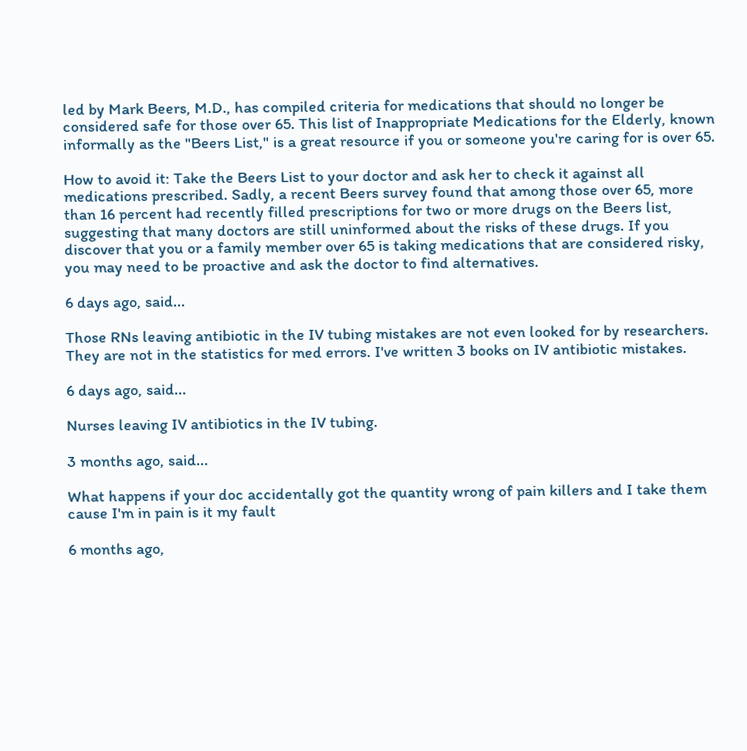led by Mark Beers, M.D., has compiled criteria for medications that should no longer be considered safe for those over 65. This list of Inappropriate Medications for the Elderly, known informally as the "Beers List," is a great resource if you or someone you're caring for is over 65.

How to avoid it: Take the Beers List to your doctor and ask her to check it against all medications prescribed. Sadly, a recent Beers survey found that among those over 65, more than 16 percent had recently filled prescriptions for two or more drugs on the Beers list, suggesting that many doctors are still uninformed about the risks of these drugs. If you discover that you or a family member over 65 is taking medications that are considered risky, you may need to be proactive and ask the doctor to find alternatives.

6 days ago, said...

Those RNs leaving antibiotic in the IV tubing mistakes are not even looked for by researchers. They are not in the statistics for med errors. I've written 3 books on IV antibiotic mistakes.

6 days ago, said...

Nurses leaving IV antibiotics in the IV tubing.

3 months ago, said...

What happens if your doc accidentally got the quantity wrong of pain killers and I take them cause I'm in pain is it my fault

6 months ago,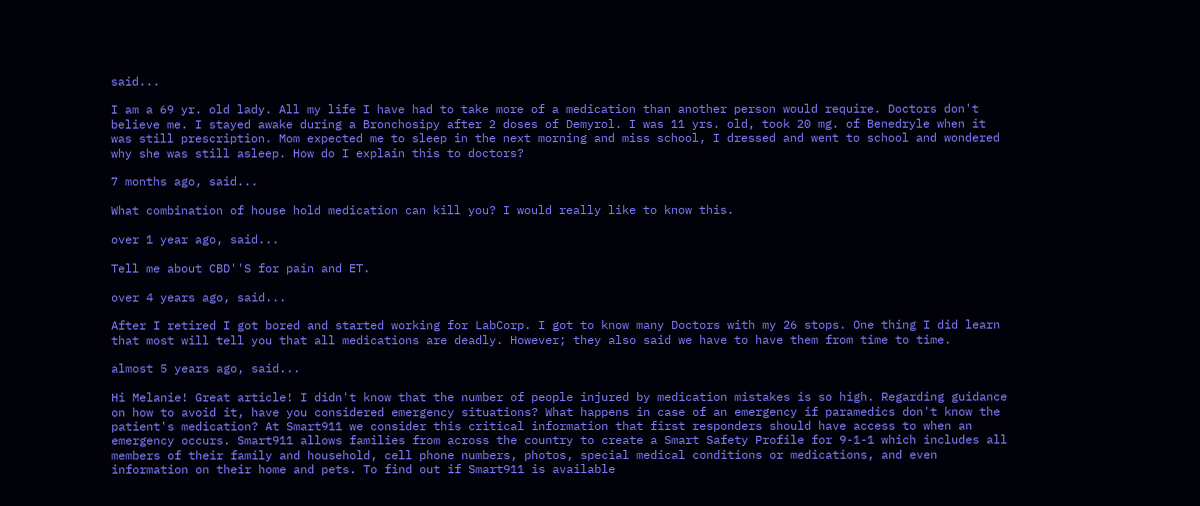said...

I am a 69 yr. old lady. All my life I have had to take more of a medication than another person would require. Doctors don't believe me. I stayed awake during a Bronchosipy after 2 doses of Demyrol. I was 11 yrs. old, took 20 mg. of Benedryle when it was still prescription. Mom expected me to sleep in the next morning and miss school, I dressed and went to school and wondered why she was still asleep. How do I explain this to doctors?

7 months ago, said...

What combination of house hold medication can kill you? I would really like to know this.

over 1 year ago, said...

Tell me about CBD''S for pain and ET.

over 4 years ago, said...

After I retired I got bored and started working for LabCorp. I got to know many Doctors with my 26 stops. One thing I did learn that most will tell you that all medications are deadly. However; they also said we have to have them from time to time.

almost 5 years ago, said...

Hi Melanie! Great article! I didn't know that the number of people injured by medication mistakes is so high. Regarding guidance on how to avoid it, have you considered emergency situations? What happens in case of an emergency if paramedics don't know the patient's medication? At Smart911 we consider this critical information that first responders should have access to when an emergency occurs. Smart911 allows families from across the country to create a Smart Safety Profile for 9-1-1 which includes all members of their family and household, cell phone numbers, photos, special medical conditions or medications, and even information on their home and pets. To find out if Smart911 is available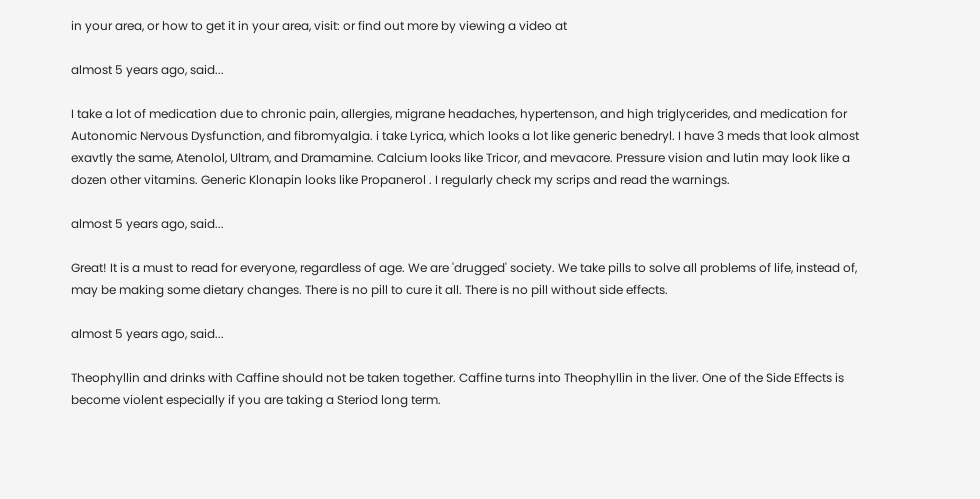in your area, or how to get it in your area, visit: or find out more by viewing a video at

almost 5 years ago, said...

I take a lot of medication due to chronic pain, allergies, migrane headaches, hypertenson, and high triglycerides, and medication for Autonomic Nervous Dysfunction, and fibromyalgia. i take Lyrica, which looks a lot like generic benedryl. I have 3 meds that look almost exavtly the same, Atenolol, Ultram, and Dramamine. Calcium looks like Tricor, and mevacore. Pressure vision and lutin may look like a dozen other vitamins. Generic Klonapin looks like Propanerol . I regularly check my scrips and read the warnings.

almost 5 years ago, said...

Great! It is a must to read for everyone, regardless of age. We are 'drugged' society. We take pills to solve all problems of life, instead of, may be making some dietary changes. There is no pill to cure it all. There is no pill without side effects.

almost 5 years ago, said...

Theophyllin and drinks with Caffine should not be taken together. Caffine turns into Theophyllin in the liver. One of the Side Effects is become violent especially if you are taking a Steriod long term.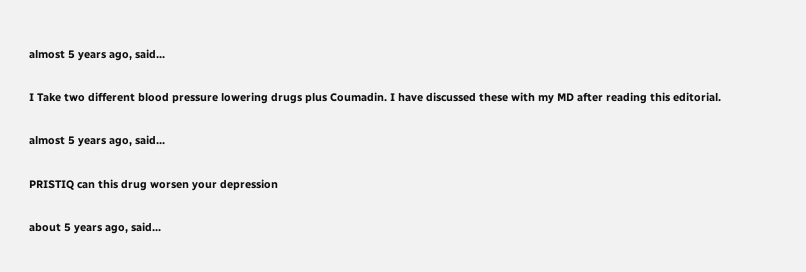almost 5 years ago, said...

I Take two different blood pressure lowering drugs plus Coumadin. I have discussed these with my MD after reading this editorial.

almost 5 years ago, said...

PRISTIQ can this drug worsen your depression

about 5 years ago, said...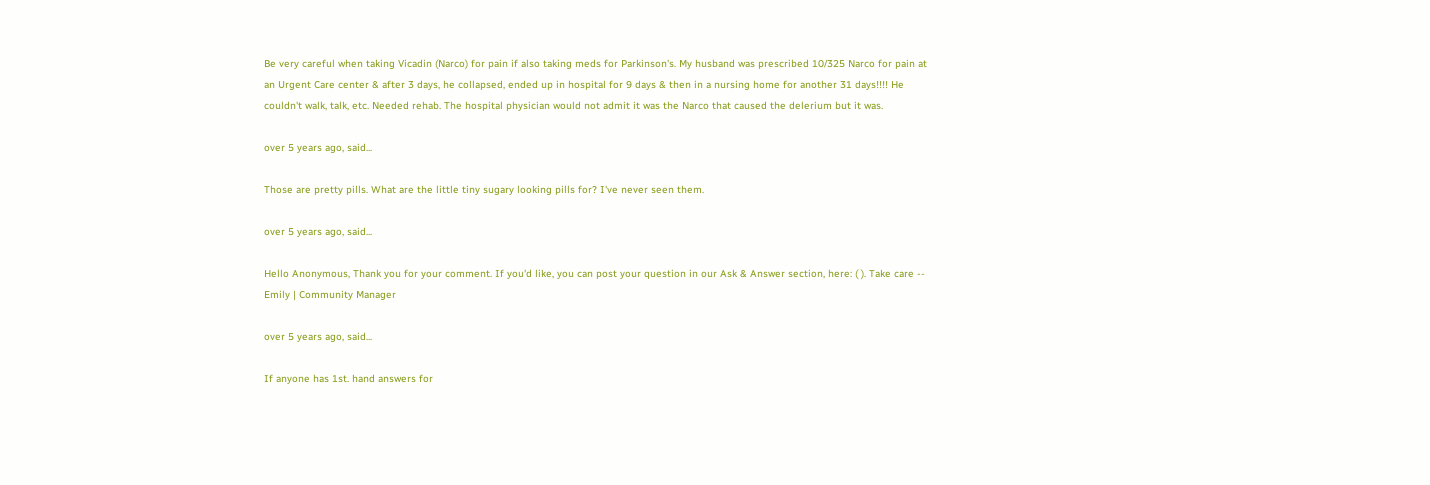Be very careful when taking Vicadin (Narco) for pain if also taking meds for Parkinson's. My husband was prescribed 10/325 Narco for pain at an Urgent Care center & after 3 days, he collapsed, ended up in hospital for 9 days & then in a nursing home for another 31 days!!!! He couldn't walk, talk, etc. Needed rehab. The hospital physician would not admit it was the Narco that caused the delerium but it was.

over 5 years ago, said...

Those are pretty pills. What are the little tiny sugary looking pills for? I've never seen them.

over 5 years ago, said...

Hello Anonymous, Thank you for your comment. If you'd like, you can post your question in our Ask & Answer section, here: ( ). Take care -- Emily | Community Manager

over 5 years ago, said...

If anyone has 1st. hand answers for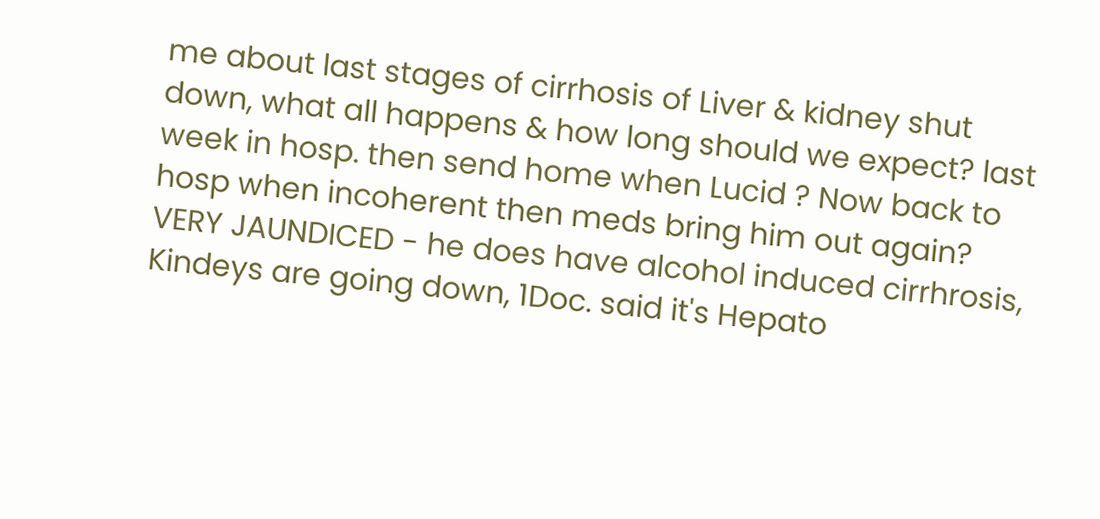me about last stages of cirrhosis of Liver & kidney shut down, what all happens & how long should we expect? last week in hosp. then send home when Lucid ? Now back to hosp when incoherent then meds bring him out again? VERY JAUNDICED - he does have alcohol induced cirrhrosis, Kindeys are going down, 1Doc. said it's Hepato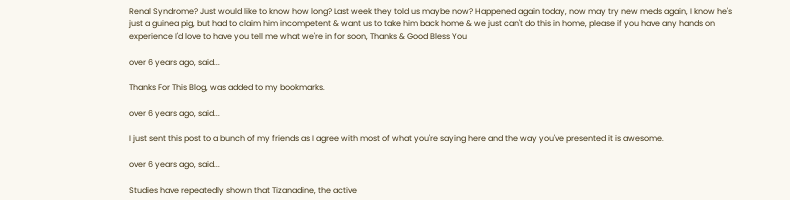Renal Syndrome? Just would like to know how long? Last week they told us maybe now? Happened again today, now may try new meds again, I know he's just a guinea pig, but had to claim him incompetent & want us to take him back home & we just can't do this in home, please if you have any hands on experience I'd love to have you tell me what we're in for soon, Thanks & Good Bless You

over 6 years ago, said...

Thanks For This Blog, was added to my bookmarks.

over 6 years ago, said...

I just sent this post to a bunch of my friends as I agree with most of what you're saying here and the way you've presented it is awesome.

over 6 years ago, said...

Studies have repeatedly shown that Tizanadine, the active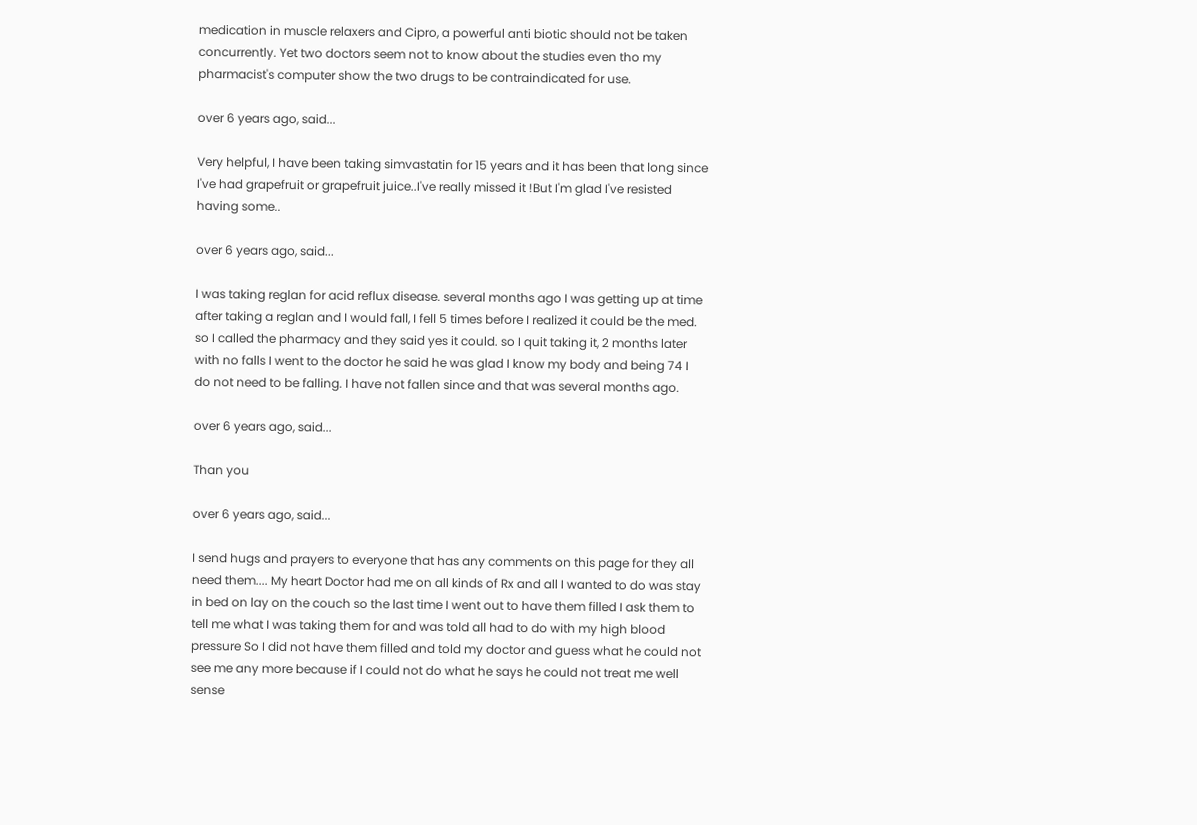medication in muscle relaxers and Cipro, a powerful anti biotic should not be taken concurrently. Yet two doctors seem not to know about the studies even tho my pharmacist's computer show the two drugs to be contraindicated for use.

over 6 years ago, said...

Very helpful, I have been taking simvastatin for 15 years and it has been that long since I've had grapefruit or grapefruit juice..I've really missed it !But I'm glad I've resisted having some..

over 6 years ago, said...

I was taking reglan for acid reflux disease. several months ago I was getting up at time after taking a reglan and I would fall, I fell 5 times before I realized it could be the med. so I called the pharmacy and they said yes it could. so I quit taking it, 2 months later with no falls I went to the doctor he said he was glad I know my body and being 74 I do not need to be falling. I have not fallen since and that was several months ago.

over 6 years ago, said...

Than you

over 6 years ago, said...

I send hugs and prayers to everyone that has any comments on this page for they all need them.... My heart Doctor had me on all kinds of Rx and all I wanted to do was stay in bed on lay on the couch so the last time I went out to have them filled I ask them to tell me what I was taking them for and was told all had to do with my high blood pressure So I did not have them filled and told my doctor and guess what he could not see me any more because if I could not do what he says he could not treat me well sense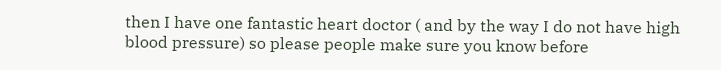then I have one fantastic heart doctor ( and by the way I do not have high blood pressure) so please people make sure you know before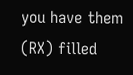you have them (RX) filled